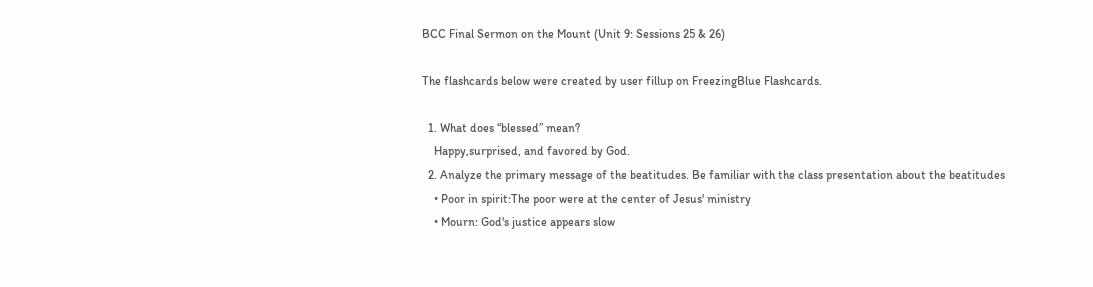BCC Final Sermon on the Mount (Unit 9: Sessions 25 & 26)

The flashcards below were created by user fillup on FreezingBlue Flashcards.

  1. What does “blessed” mean?
    Happy,surprised, and favored by God.
  2. Analyze the primary message of the beatitudes. Be familiar with the class presentation about the beatitudes
    • Poor in spirit:The poor were at the center of Jesus' ministry
    • Mourn: God's justice appears slow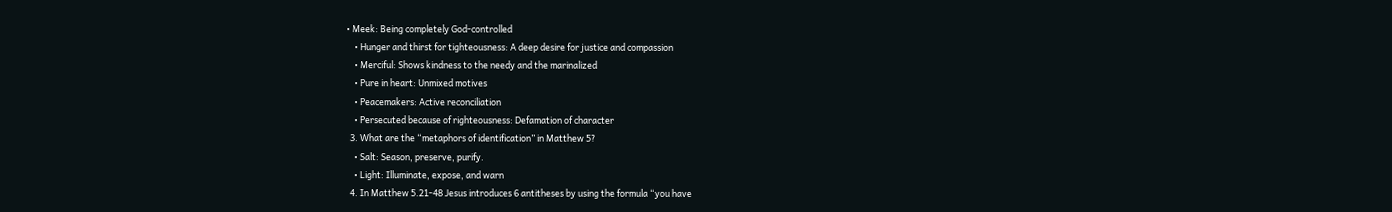• Meek: Being completely God-controlled
    • Hunger and thirst for tighteousness: A deep desire for justice and compassion
    • Merciful: Shows kindness to the needy and the marinalized
    • Pure in heart: Unmixed motives
    • Peacemakers: Active reconciliation
    • Persecuted because of righteousness: Defamation of character
  3. What are the “metaphors of identification” in Matthew 5?
    • Salt: Season, preserve, purify.
    • Light: Illuminate, expose, and warn
  4. In Matthew 5.21-48 Jesus introduces 6 antitheses by using the formula “you have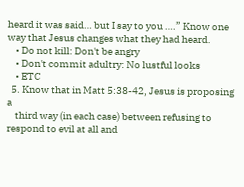heard it was said… but I say to you ….” Know one way that Jesus changes what they had heard.
    • Do not kill: Don't be angry
    • Don't commit adultry: No lustful looks
    • ETC
  5. Know that in Matt 5:38-42, Jesus is proposing a
    third way (in each case) between refusing to respond to evil at all and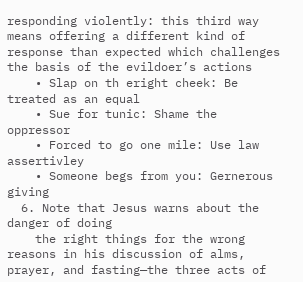responding violently: this third way means offering a different kind of response than expected which challenges the basis of the evildoer’s actions
    • Slap on th eright cheek: Be treated as an equal
    • Sue for tunic: Shame the oppressor
    • Forced to go one mile: Use law assertivley
    • Someone begs from you: Gernerous giving
  6. Note that Jesus warns about the danger of doing
    the right things for the wrong reasons in his discussion of alms, prayer, and fasting—the three acts of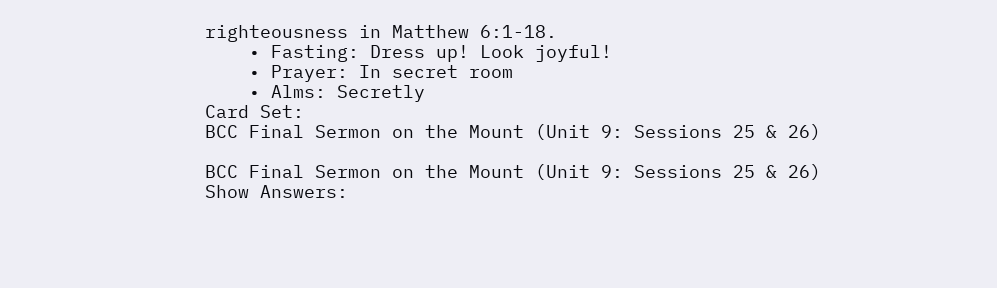righteousness in Matthew 6:1-18.
    • Fasting: Dress up! Look joyful!
    • Prayer: In secret room
    • Alms: Secretly
Card Set:
BCC Final Sermon on the Mount (Unit 9: Sessions 25 & 26)

BCC Final Sermon on the Mount (Unit 9: Sessions 25 & 26)
Show Answers: